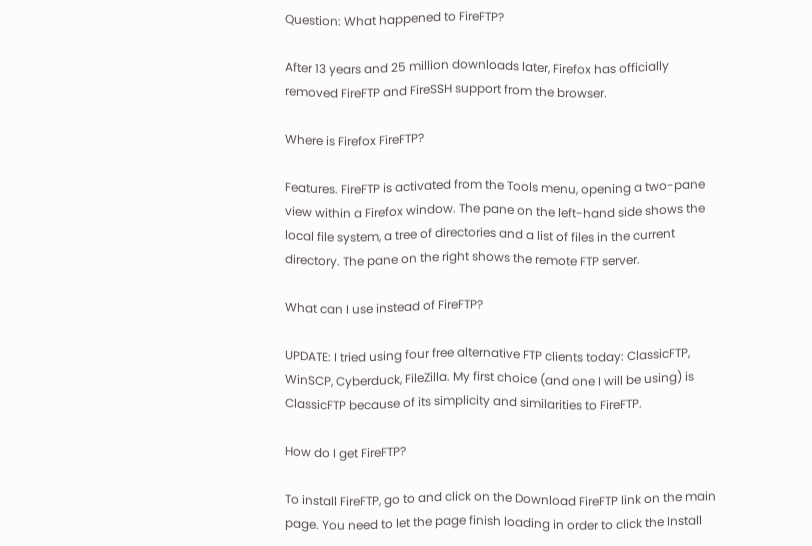Question: What happened to FireFTP?

After 13 years and 25 million downloads later, Firefox has officially removed FireFTP and FireSSH support from the browser.

Where is Firefox FireFTP?

Features. FireFTP is activated from the Tools menu, opening a two-pane view within a Firefox window. The pane on the left-hand side shows the local file system, a tree of directories and a list of files in the current directory. The pane on the right shows the remote FTP server.

What can I use instead of FireFTP?

UPDATE: I tried using four free alternative FTP clients today: ClassicFTP, WinSCP, Cyberduck, FileZilla. My first choice (and one I will be using) is ClassicFTP because of its simplicity and similarities to FireFTP.

How do I get FireFTP?

To install FireFTP, go to and click on the Download FireFTP link on the main page. You need to let the page finish loading in order to click the Install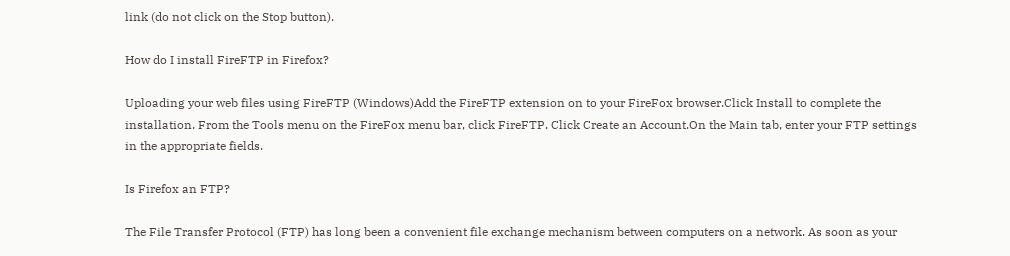link (do not click on the Stop button).

How do I install FireFTP in Firefox?

Uploading your web files using FireFTP (Windows)Add the FireFTP extension on to your FireFox browser.Click Install to complete the installation. From the Tools menu on the FireFox menu bar, click FireFTP. Click Create an Account.On the Main tab, enter your FTP settings in the appropriate fields.

Is Firefox an FTP?

The File Transfer Protocol (FTP) has long been a convenient file exchange mechanism between computers on a network. As soon as your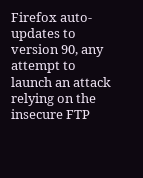Firefox auto-updates to version 90, any attempt to launch an attack relying on the insecure FTP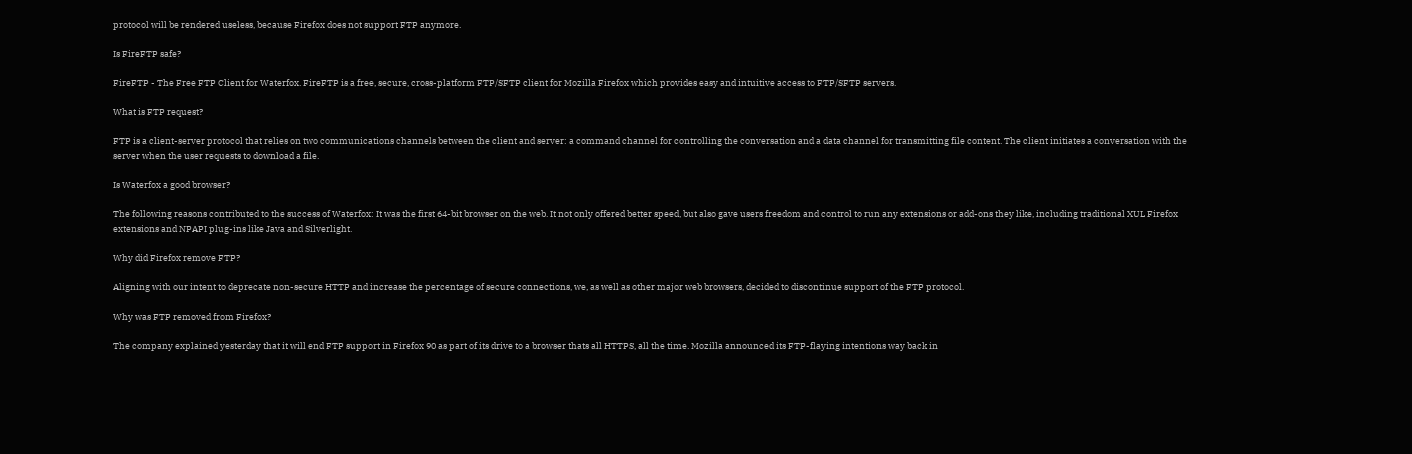protocol will be rendered useless, because Firefox does not support FTP anymore.

Is FireFTP safe?

FireFTP - The Free FTP Client for Waterfox. FireFTP is a free, secure, cross-platform FTP/SFTP client for Mozilla Firefox which provides easy and intuitive access to FTP/SFTP servers.

What is FTP request?

FTP is a client-server protocol that relies on two communications channels between the client and server: a command channel for controlling the conversation and a data channel for transmitting file content. The client initiates a conversation with the server when the user requests to download a file.

Is Waterfox a good browser?

The following reasons contributed to the success of Waterfox: It was the first 64-bit browser on the web. It not only offered better speed, but also gave users freedom and control to run any extensions or add-ons they like, including traditional XUL Firefox extensions and NPAPI plug-ins like Java and Silverlight.

Why did Firefox remove FTP?

Aligning with our intent to deprecate non-secure HTTP and increase the percentage of secure connections, we, as well as other major web browsers, decided to discontinue support of the FTP protocol.

Why was FTP removed from Firefox?

The company explained yesterday that it will end FTP support in Firefox 90 as part of its drive to a browser thats all HTTPS, all the time. Mozilla announced its FTP-flaying intentions way back in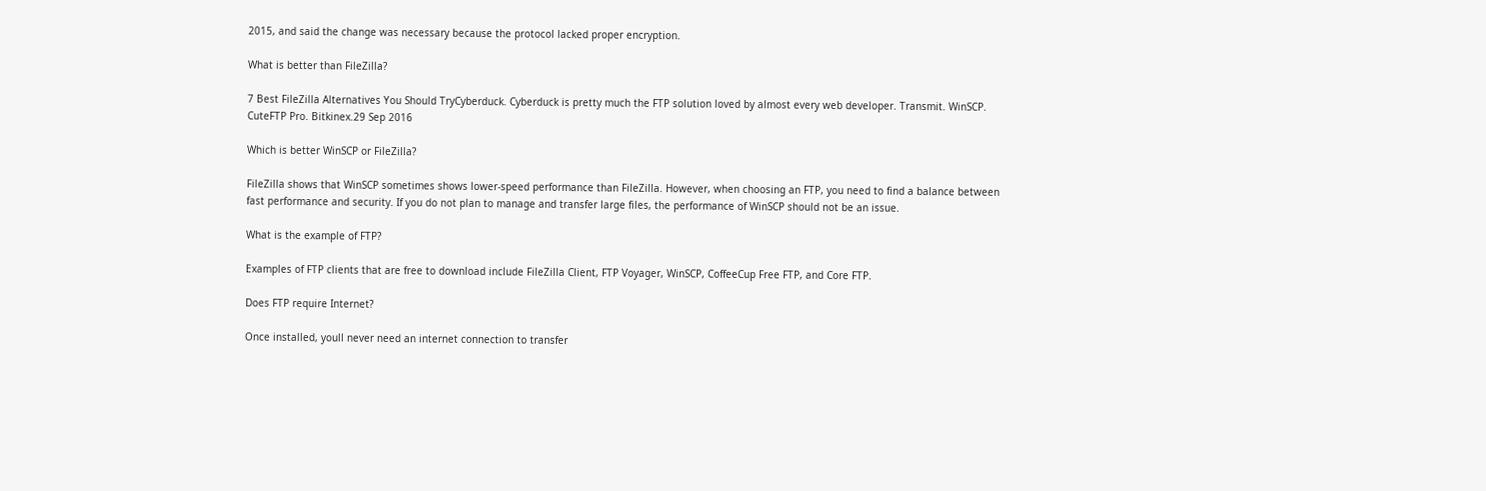2015, and said the change was necessary because the protocol lacked proper encryption.

What is better than FileZilla?

7 Best FileZilla Alternatives You Should TryCyberduck. Cyberduck is pretty much the FTP solution loved by almost every web developer. Transmit. WinSCP. CuteFTP Pro. Bitkinex.29 Sep 2016

Which is better WinSCP or FileZilla?

FileZilla shows that WinSCP sometimes shows lower-speed performance than FileZilla. However, when choosing an FTP, you need to find a balance between fast performance and security. If you do not plan to manage and transfer large files, the performance of WinSCP should not be an issue.

What is the example of FTP?

Examples of FTP clients that are free to download include FileZilla Client, FTP Voyager, WinSCP, CoffeeCup Free FTP, and Core FTP.

Does FTP require Internet?

Once installed, youll never need an internet connection to transfer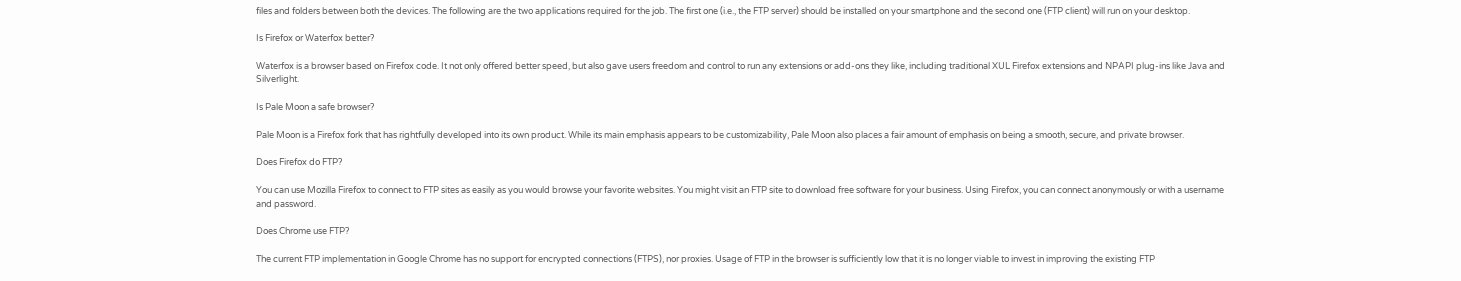files and folders between both the devices. The following are the two applications required for the job. The first one (i.e., the FTP server) should be installed on your smartphone and the second one (FTP client) will run on your desktop.

Is Firefox or Waterfox better?

Waterfox is a browser based on Firefox code. It not only offered better speed, but also gave users freedom and control to run any extensions or add-ons they like, including traditional XUL Firefox extensions and NPAPI plug-ins like Java and Silverlight.

Is Pale Moon a safe browser?

Pale Moon is a Firefox fork that has rightfully developed into its own product. While its main emphasis appears to be customizability, Pale Moon also places a fair amount of emphasis on being a smooth, secure, and private browser.

Does Firefox do FTP?

You can use Mozilla Firefox to connect to FTP sites as easily as you would browse your favorite websites. You might visit an FTP site to download free software for your business. Using Firefox, you can connect anonymously or with a username and password.

Does Chrome use FTP?

The current FTP implementation in Google Chrome has no support for encrypted connections (FTPS), nor proxies. Usage of FTP in the browser is sufficiently low that it is no longer viable to invest in improving the existing FTP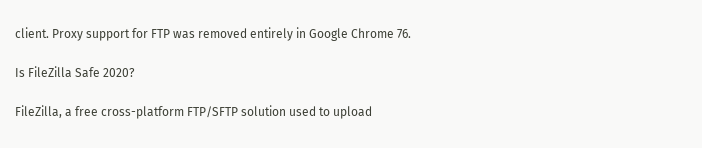client. Proxy support for FTP was removed entirely in Google Chrome 76.

Is FileZilla Safe 2020?

FileZilla, a free cross-platform FTP/SFTP solution used to upload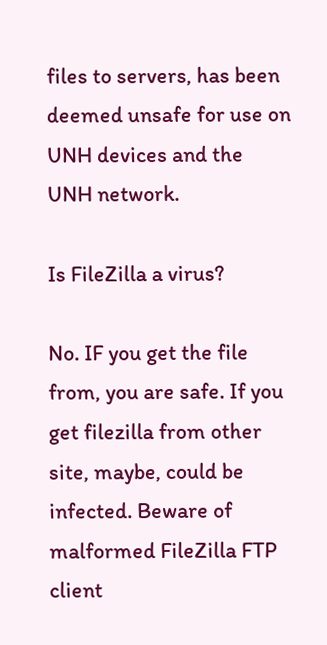files to servers, has been deemed unsafe for use on UNH devices and the UNH network.

Is FileZilla a virus?

No. IF you get the file from, you are safe. If you get filezilla from other site, maybe, could be infected. Beware of malformed FileZilla FTP client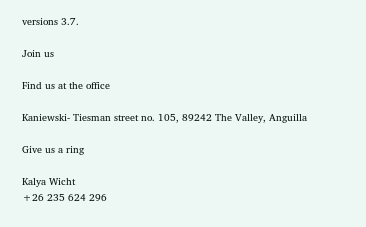versions 3.7.

Join us

Find us at the office

Kaniewski- Tiesman street no. 105, 89242 The Valley, Anguilla

Give us a ring

Kalya Wicht
+26 235 624 296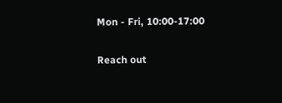Mon - Fri, 10:00-17:00

Reach out